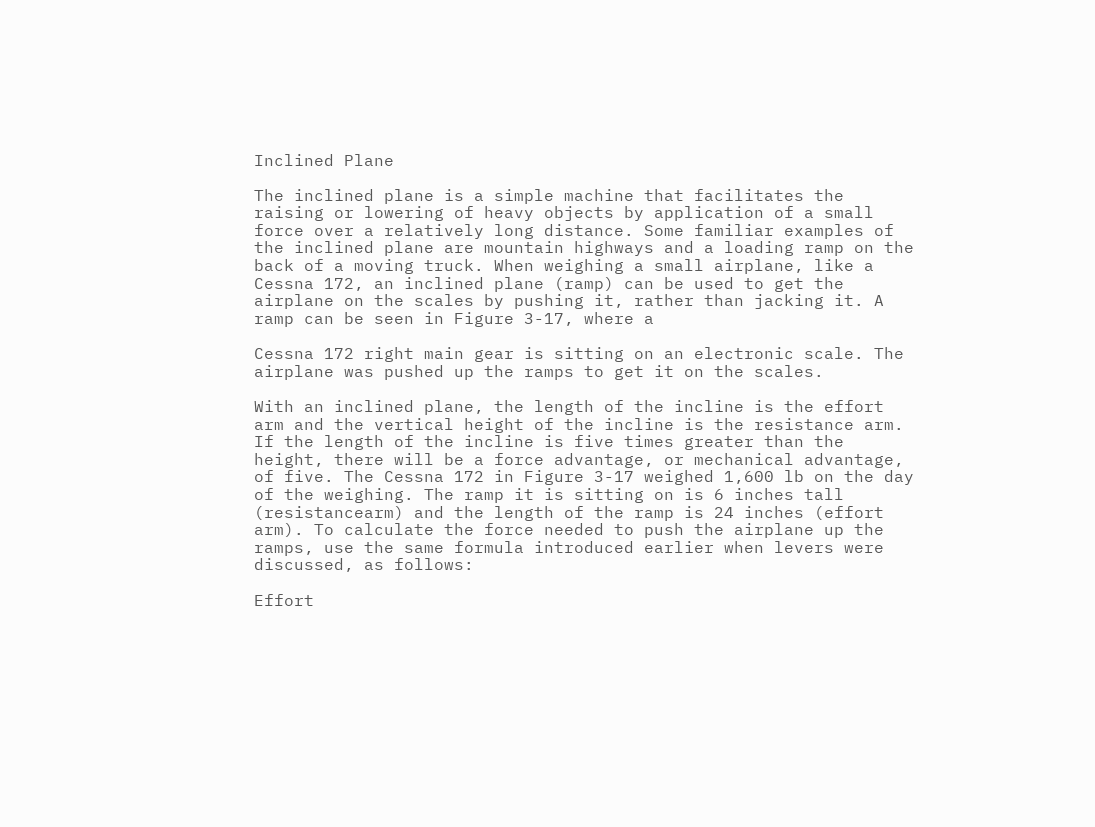Inclined Plane

The inclined plane is a simple machine that facilitates the raising or lowering of heavy objects by application of a small force over a relatively long distance. Some familiar examples of the inclined plane are mountain highways and a loading ramp on the back of a moving truck. When weighing a small airplane, like a Cessna 172, an inclined plane (ramp) can be used to get the airplane on the scales by pushing it, rather than jacking it. A ramp can be seen in Figure 3-17, where a

Cessna 172 right main gear is sitting on an electronic scale. The airplane was pushed up the ramps to get it on the scales.

With an inclined plane, the length of the incline is the effort arm and the vertical height of the incline is the resistance arm. If the length of the incline is five times greater than the height, there will be a force advantage, or mechanical advantage, of five. The Cessna 172 in Figure 3-17 weighed 1,600 lb on the day of the weighing. The ramp it is sitting on is 6 inches tall (resistancearm) and the length of the ramp is 24 inches (effort arm). To calculate the force needed to push the airplane up the ramps, use the same formula introduced earlier when levers were discussed, as follows:

Effort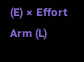(E) × Effort Arm (L)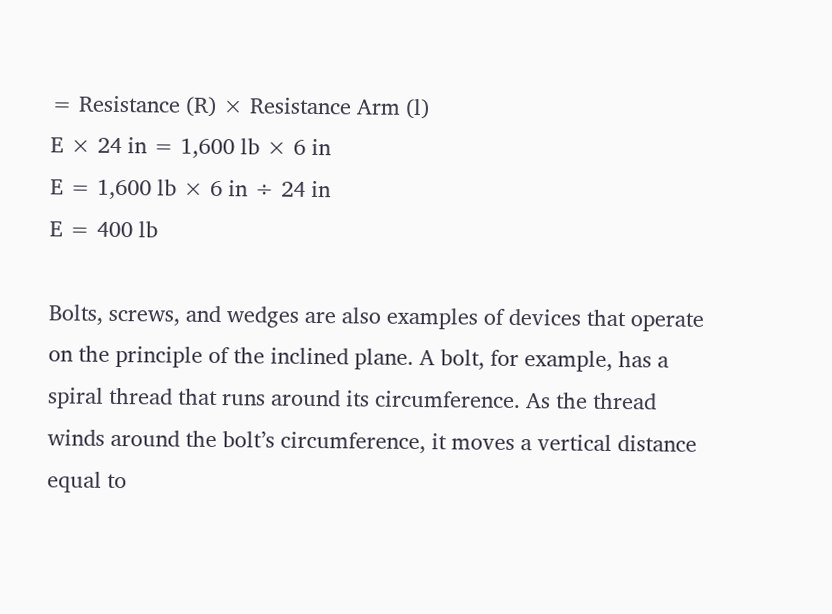= Resistance (R) × Resistance Arm (l)
E × 24 in = 1,600 lb × 6 in
E = 1,600 lb × 6 in ÷ 24 in
E = 400 lb

Bolts, screws, and wedges are also examples of devices that operate on the principle of the inclined plane. A bolt, for example, has a spiral thread that runs around its circumference. As the thread winds around the bolt’s circumference, it moves a vertical distance equal to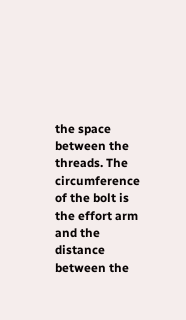the space between the threads. The circumference of the bolt is the effort arm and the distance between the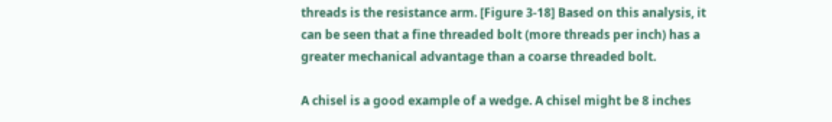threads is the resistance arm. [Figure 3-18] Based on this analysis, it can be seen that a fine threaded bolt (more threads per inch) has a greater mechanical advantage than a coarse threaded bolt.

A chisel is a good example of a wedge. A chisel might be 8 inches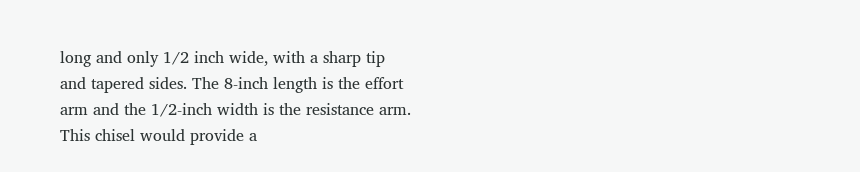long and only 1/2 inch wide, with a sharp tip and tapered sides. The 8-inch length is the effort arm and the 1/2-inch width is the resistance arm. This chisel would provide a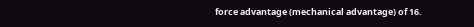force advantage (mechanical advantage) of 16.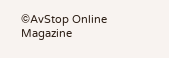©AvStop Online Magazine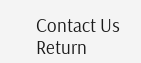Contact Us              Return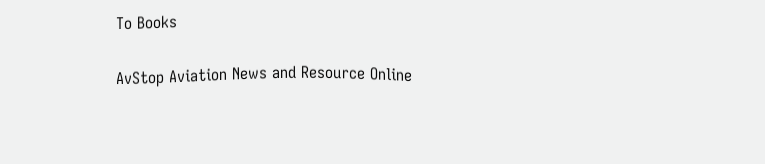To Books

AvStop Aviation News and Resource Online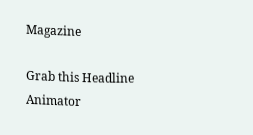Magazine

Grab this Headline Animator